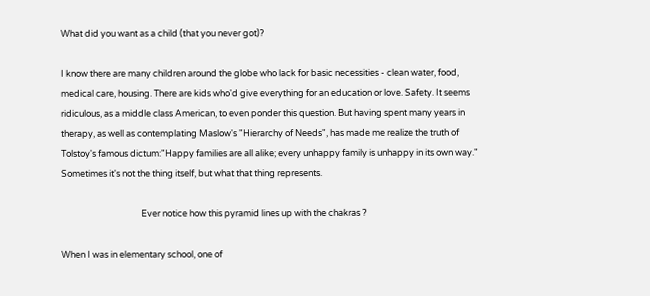What did you want as a child (that you never got)?

I know there are many children around the globe who lack for basic necessities - clean water, food, medical care, housing. There are kids who'd give everything for an education or love. Safety. It seems ridiculous, as a middle class American, to even ponder this question. But having spent many years in therapy, as well as contemplating Maslow's "Hierarchy of Needs", has made me realize the truth of Tolstoy's famous dictum:"Happy families are all alike; every unhappy family is unhappy in its own way." Sometimes it's not the thing itself, but what that thing represents.

                                        Ever notice how this pyramid lines up with the chakras ?

When I was in elementary school, one of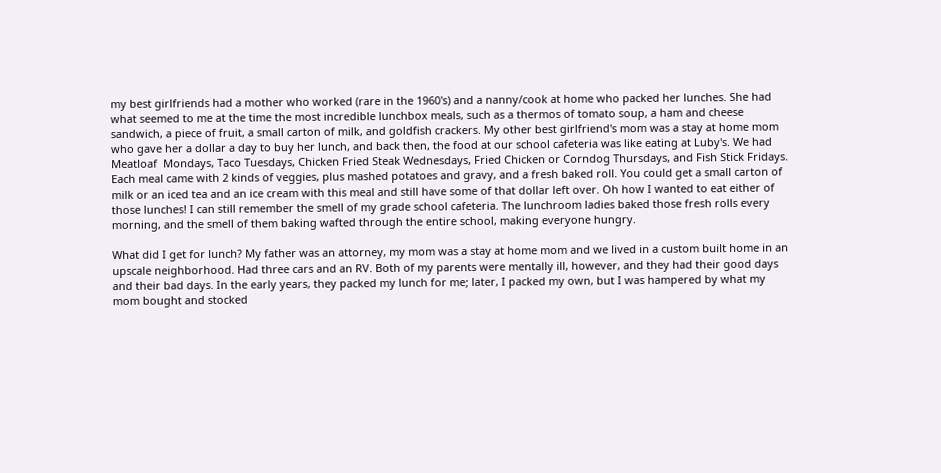my best girlfriends had a mother who worked (rare in the 1960's) and a nanny/cook at home who packed her lunches. She had what seemed to me at the time the most incredible lunchbox meals, such as a thermos of tomato soup, a ham and cheese sandwich, a piece of fruit, a small carton of milk, and goldfish crackers. My other best girlfriend's mom was a stay at home mom who gave her a dollar a day to buy her lunch, and back then, the food at our school cafeteria was like eating at Luby's. We had Meatloaf  Mondays, Taco Tuesdays, Chicken Fried Steak Wednesdays, Fried Chicken or Corndog Thursdays, and Fish Stick Fridays. Each meal came with 2 kinds of veggies, plus mashed potatoes and gravy, and a fresh baked roll. You could get a small carton of milk or an iced tea and an ice cream with this meal and still have some of that dollar left over. Oh how I wanted to eat either of those lunches! I can still remember the smell of my grade school cafeteria. The lunchroom ladies baked those fresh rolls every morning, and the smell of them baking wafted through the entire school, making everyone hungry.

What did I get for lunch? My father was an attorney, my mom was a stay at home mom and we lived in a custom built home in an upscale neighborhood. Had three cars and an RV. Both of my parents were mentally ill, however, and they had their good days and their bad days. In the early years, they packed my lunch for me; later, I packed my own, but I was hampered by what my mom bought and stocked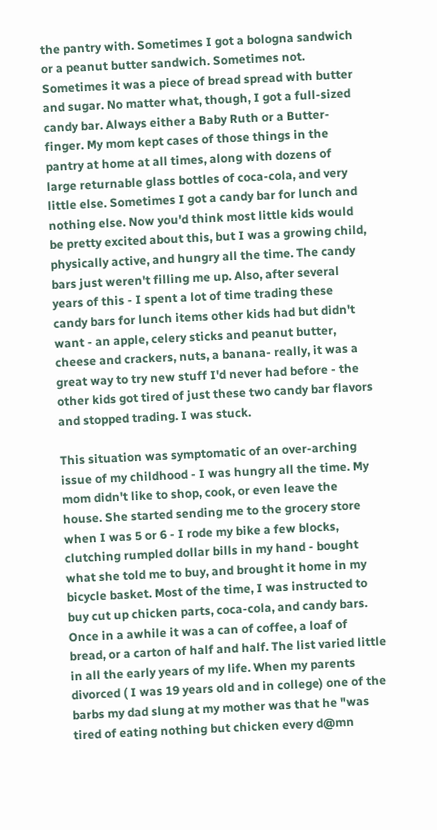the pantry with. Sometimes I got a bologna sandwich or a peanut butter sandwich. Sometimes not. Sometimes it was a piece of bread spread with butter and sugar. No matter what, though, I got a full-sized candy bar. Always either a Baby Ruth or a Butter-finger. My mom kept cases of those things in the pantry at home at all times, along with dozens of large returnable glass bottles of coca-cola, and very little else. Sometimes I got a candy bar for lunch and nothing else. Now you'd think most little kids would be pretty excited about this, but I was a growing child, physically active, and hungry all the time. The candy bars just weren't filling me up. Also, after several years of this - I spent a lot of time trading these candy bars for lunch items other kids had but didn't want - an apple, celery sticks and peanut butter, cheese and crackers, nuts, a banana- really, it was a great way to try new stuff I'd never had before - the other kids got tired of just these two candy bar flavors and stopped trading. I was stuck.

This situation was symptomatic of an over-arching issue of my childhood - I was hungry all the time. My mom didn't like to shop, cook, or even leave the house. She started sending me to the grocery store when I was 5 or 6 - I rode my bike a few blocks, clutching rumpled dollar bills in my hand - bought what she told me to buy, and brought it home in my bicycle basket. Most of the time, I was instructed to buy cut up chicken parts, coca-cola, and candy bars. Once in a awhile it was a can of coffee, a loaf of bread, or a carton of half and half. The list varied little in all the early years of my life. When my parents divorced ( I was 19 years old and in college) one of the barbs my dad slung at my mother was that he "was tired of eating nothing but chicken every d@mn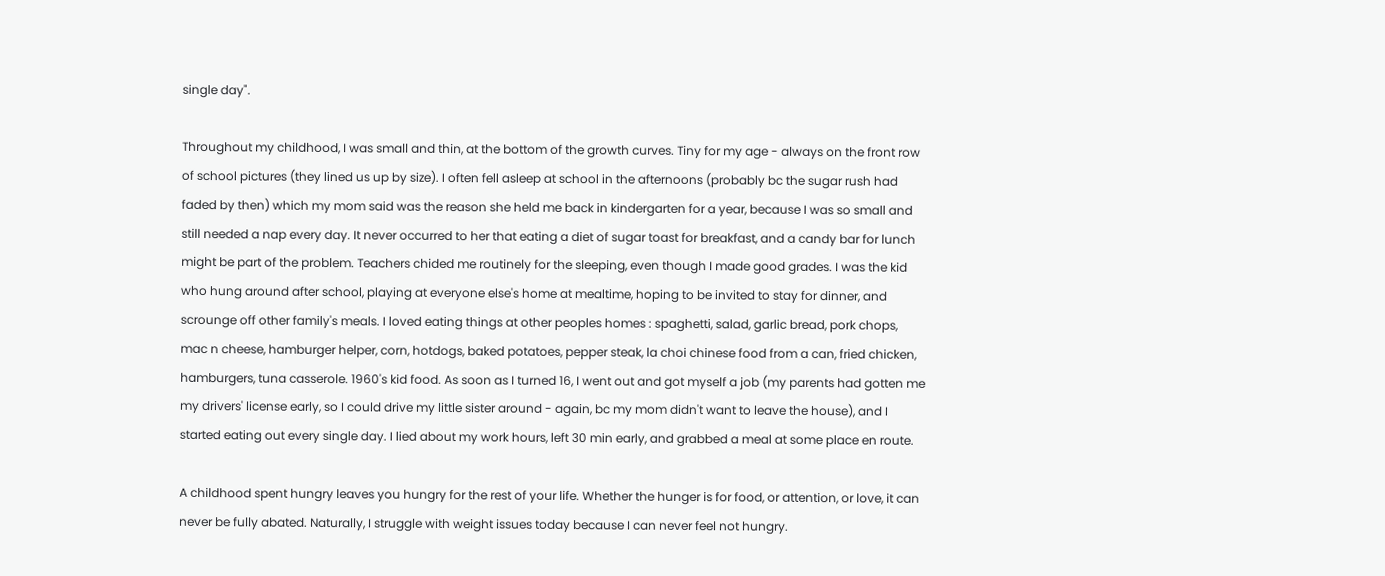single day".

Throughout my childhood, I was small and thin, at the bottom of the growth curves. Tiny for my age - always on the front row of school pictures (they lined us up by size). I often fell asleep at school in the afternoons (probably bc the sugar rush had faded by then) which my mom said was the reason she held me back in kindergarten for a year, because I was so small and still needed a nap every day. It never occurred to her that eating a diet of sugar toast for breakfast, and a candy bar for lunch might be part of the problem. Teachers chided me routinely for the sleeping, even though I made good grades. I was the kid who hung around after school, playing at everyone else's home at mealtime, hoping to be invited to stay for dinner, and scrounge off other family's meals. I loved eating things at other peoples homes : spaghetti, salad, garlic bread, pork chops, mac n cheese, hamburger helper, corn, hotdogs, baked potatoes, pepper steak, la choi chinese food from a can, fried chicken, hamburgers, tuna casserole. 1960's kid food. As soon as I turned 16, I went out and got myself a job (my parents had gotten me my drivers' license early, so I could drive my little sister around - again, bc my mom didn't want to leave the house), and I started eating out every single day. I lied about my work hours, left 30 min early, and grabbed a meal at some place en route.

A childhood spent hungry leaves you hungry for the rest of your life. Whether the hunger is for food, or attention, or love, it can never be fully abated. Naturally, I struggle with weight issues today because I can never feel not hungry.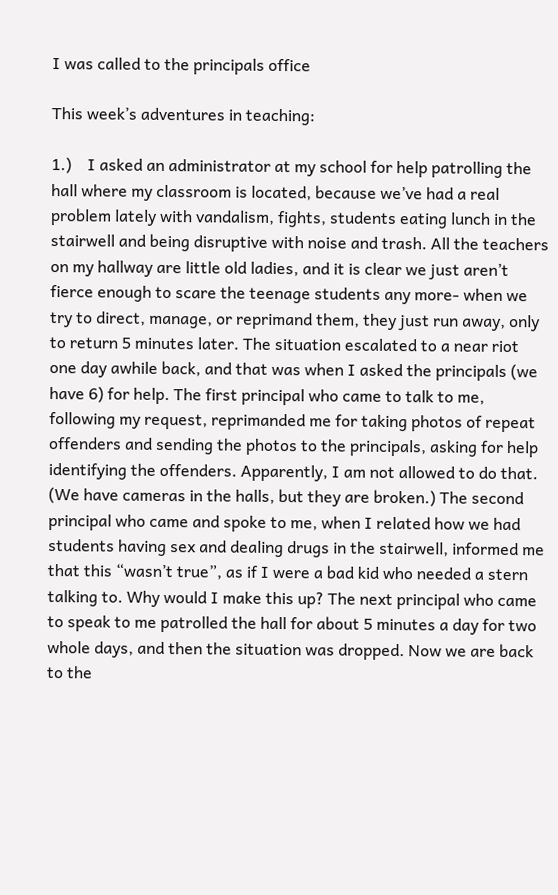I was called to the principals office

This week’s adventures in teaching:

1.)    I asked an administrator at my school for help patrolling the hall where my classroom is located, because we’ve had a real problem lately with vandalism, fights, students eating lunch in the stairwell and being disruptive with noise and trash. All the teachers on my hallway are little old ladies, and it is clear we just aren’t fierce enough to scare the teenage students any more- when we try to direct, manage, or reprimand them, they just run away, only to return 5 minutes later. The situation escalated to a near riot one day awhile back, and that was when I asked the principals (we have 6) for help. The first principal who came to talk to me, following my request, reprimanded me for taking photos of repeat offenders and sending the photos to the principals, asking for help identifying the offenders. Apparently, I am not allowed to do that. (We have cameras in the halls, but they are broken.) The second principal who came and spoke to me, when I related how we had students having sex and dealing drugs in the stairwell, informed me that this “wasn’t true”, as if I were a bad kid who needed a stern talking to. Why would I make this up? The next principal who came to speak to me patrolled the hall for about 5 minutes a day for two whole days, and then the situation was dropped. Now we are back to the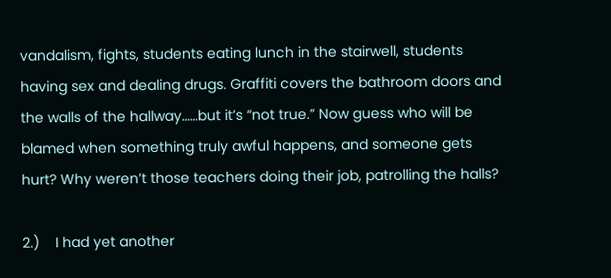vandalism, fights, students eating lunch in the stairwell, students having sex and dealing drugs. Graffiti covers the bathroom doors and the walls of the hallway……but it’s “not true.” Now guess who will be blamed when something truly awful happens, and someone gets hurt? Why weren’t those teachers doing their job, patrolling the halls?

2.)    I had yet another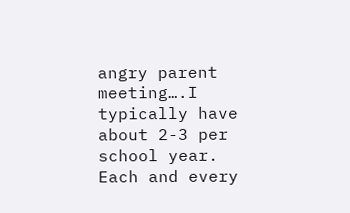angry parent meeting….I typically have about 2-3 per school year. Each and every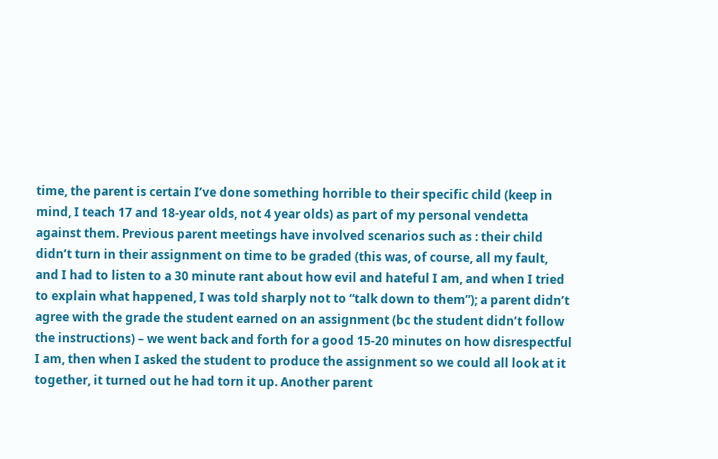time, the parent is certain I’ve done something horrible to their specific child (keep in mind, I teach 17 and 18-year olds, not 4 year olds) as part of my personal vendetta against them. Previous parent meetings have involved scenarios such as : their child didn’t turn in their assignment on time to be graded (this was, of course, all my fault, and I had to listen to a 30 minute rant about how evil and hateful I am, and when I tried to explain what happened, I was told sharply not to “talk down to them”); a parent didn’t agree with the grade the student earned on an assignment (bc the student didn’t follow the instructions) – we went back and forth for a good 15-20 minutes on how disrespectful I am, then when I asked the student to produce the assignment so we could all look at it together, it turned out he had torn it up. Another parent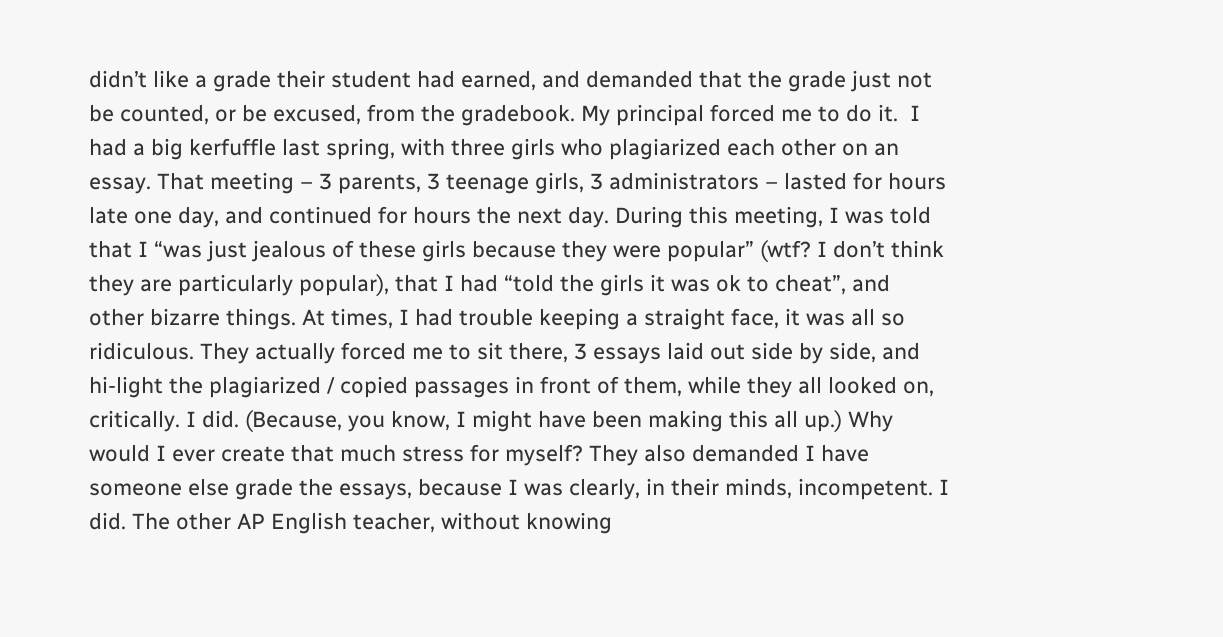didn’t like a grade their student had earned, and demanded that the grade just not be counted, or be excused, from the gradebook. My principal forced me to do it.  I had a big kerfuffle last spring, with three girls who plagiarized each other on an essay. That meeting – 3 parents, 3 teenage girls, 3 administrators – lasted for hours late one day, and continued for hours the next day. During this meeting, I was told that I “was just jealous of these girls because they were popular” (wtf? I don’t think they are particularly popular), that I had “told the girls it was ok to cheat”, and other bizarre things. At times, I had trouble keeping a straight face, it was all so ridiculous. They actually forced me to sit there, 3 essays laid out side by side, and hi-light the plagiarized / copied passages in front of them, while they all looked on, critically. I did. (Because, you know, I might have been making this all up.) Why would I ever create that much stress for myself? They also demanded I have someone else grade the essays, because I was clearly, in their minds, incompetent. I did. The other AP English teacher, without knowing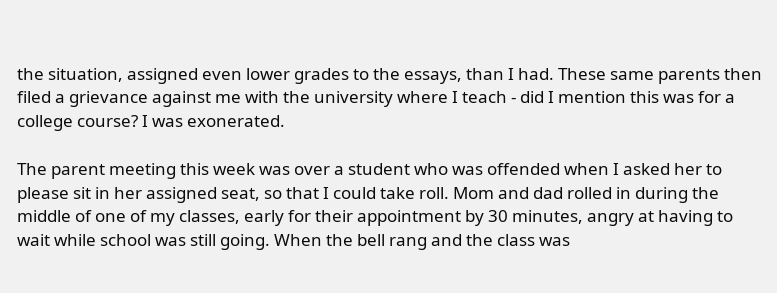the situation, assigned even lower grades to the essays, than I had. These same parents then filed a grievance against me with the university where I teach - did I mention this was for a college course? I was exonerated.

The parent meeting this week was over a student who was offended when I asked her to please sit in her assigned seat, so that I could take roll. Mom and dad rolled in during the middle of one of my classes, early for their appointment by 30 minutes, angry at having to wait while school was still going. When the bell rang and the class was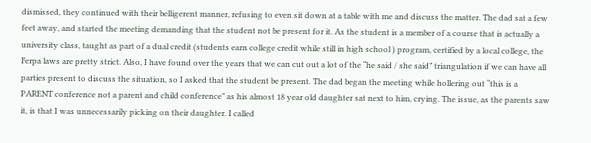dismissed, they continued with their belligerent manner, refusing to even sit down at a table with me and discuss the matter. The dad sat a few feet away, and started the meeting demanding that the student not be present for it. As the student is a member of a course that is actually a university class, taught as part of a dual credit (students earn college credit while still in high school ) program, certified by a local college, the Ferpa laws are pretty strict. Also, I have found over the years that we can cut out a lot of the “he said / she said” triangulation if we can have all parties present to discuss the situation, so I asked that the student be present. The dad began the meeting while hollering out “this is a PARENT conference not a parent and child conference” as his almost 18 year old daughter sat next to him, crying. The issue, as the parents saw it, is that I was unnecessarily picking on their daughter. I called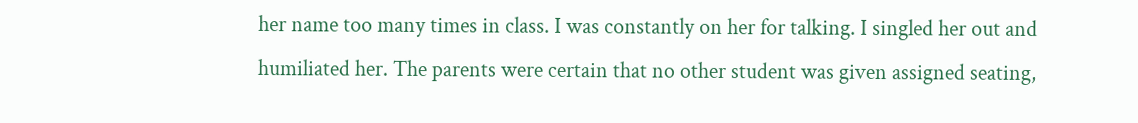her name too many times in class. I was constantly on her for talking. I singled her out and humiliated her. The parents were certain that no other student was given assigned seating,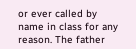or ever called by name in class for any reason. The father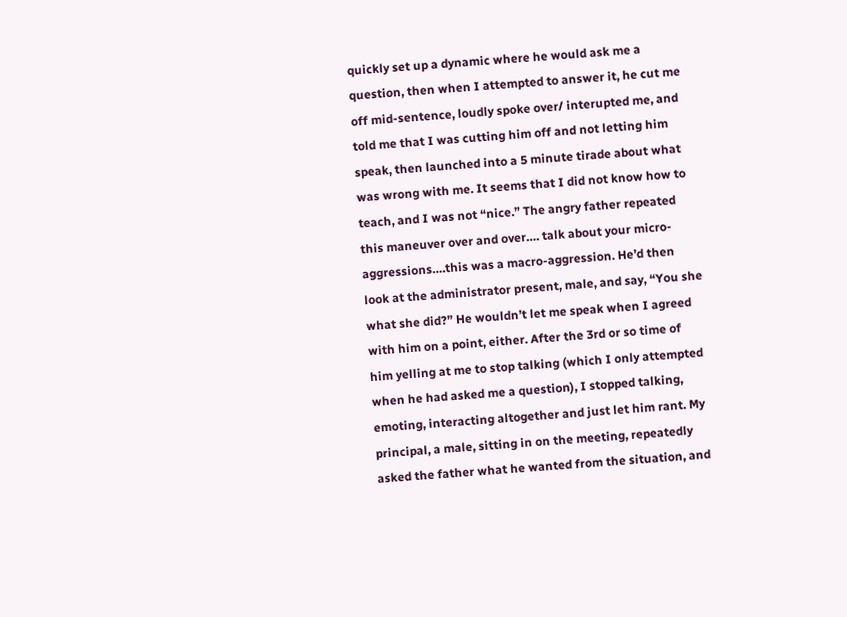quickly set up a dynamic where he would ask me a question, then when I attempted to answer it, he cut me off mid-sentence, loudly spoke over/ interupted me, and told me that I was cutting him off and not letting him speak, then launched into a 5 minute tirade about what was wrong with me. It seems that I did not know how to teach, and I was not “nice.” The angry father repeated this maneuver over and over…. talk about your micro-aggressions….this was a macro-aggression. He’d then look at the administrator present, male, and say, “You she what she did?” He wouldn’t let me speak when I agreed with him on a point, either. After the 3rd or so time of him yelling at me to stop talking (which I only attempted when he had asked me a question), I stopped talking, emoting, interacting altogether and just let him rant. My principal, a male, sitting in on the meeting, repeatedly asked the father what he wanted from the situation, and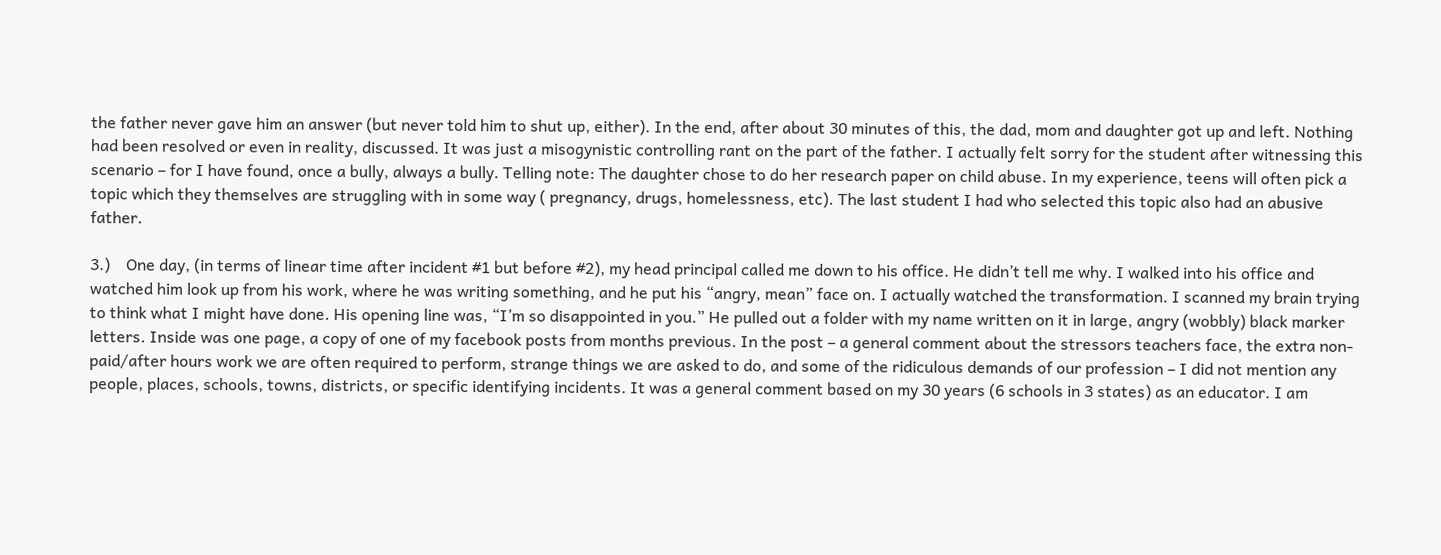the father never gave him an answer (but never told him to shut up, either). In the end, after about 30 minutes of this, the dad, mom and daughter got up and left. Nothing had been resolved or even in reality, discussed. It was just a misogynistic controlling rant on the part of the father. I actually felt sorry for the student after witnessing this scenario – for I have found, once a bully, always a bully. Telling note: The daughter chose to do her research paper on child abuse. In my experience, teens will often pick a topic which they themselves are struggling with in some way ( pregnancy, drugs, homelessness, etc). The last student I had who selected this topic also had an abusive father.

3.)    One day, (in terms of linear time after incident #1 but before #2), my head principal called me down to his office. He didn’t tell me why. I walked into his office and watched him look up from his work, where he was writing something, and he put his “angry, mean” face on. I actually watched the transformation. I scanned my brain trying to think what I might have done. His opening line was, “I’m so disappointed in you.” He pulled out a folder with my name written on it in large, angry (wobbly) black marker letters. Inside was one page, a copy of one of my facebook posts from months previous. In the post – a general comment about the stressors teachers face, the extra non-paid/after hours work we are often required to perform, strange things we are asked to do, and some of the ridiculous demands of our profession – I did not mention any people, places, schools, towns, districts, or specific identifying incidents. It was a general comment based on my 30 years (6 schools in 3 states) as an educator. I am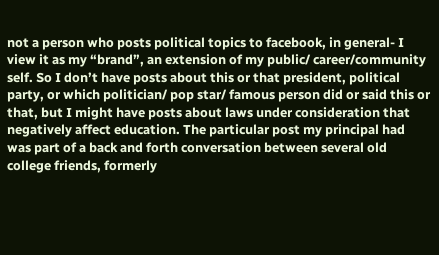not a person who posts political topics to facebook, in general- I view it as my “brand”, an extension of my public/ career/community self. So I don’t have posts about this or that president, political party, or which politician/ pop star/ famous person did or said this or that, but I might have posts about laws under consideration that negatively affect education. The particular post my principal had was part of a back and forth conversation between several old college friends, formerly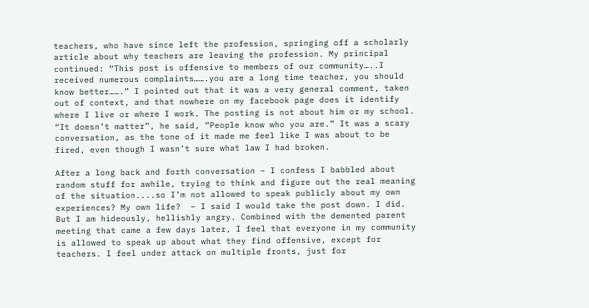teachers, who have since left the profession, springing off a scholarly article about why teachers are leaving the profession. My principal continued: “This post is offensive to members of our community…..I received numerous complaints…….you are a long time teacher, you should know better…….” I pointed out that it was a very general comment, taken out of context, and that nowhere on my facebook page does it identify where I live or where I work. The posting is not about him or my school. “It doesn’t matter”, he said, ”People know who you are.” It was a scary conversation, as the tone of it made me feel like I was about to be fired, even though I wasn’t sure what law I had broken.

After a long back and forth conversation – I confess I babbled about random stuff for awhile, trying to think and figure out the real meaning of the situation....so I’m not allowed to speak publicly about my own experiences? My own life?  – I said I would take the post down. I did. But I am hideously, hellishly angry. Combined with the demented parent meeting that came a few days later, I feel that everyone in my community is allowed to speak up about what they find offensive, except for teachers. I feel under attack on multiple fronts, just for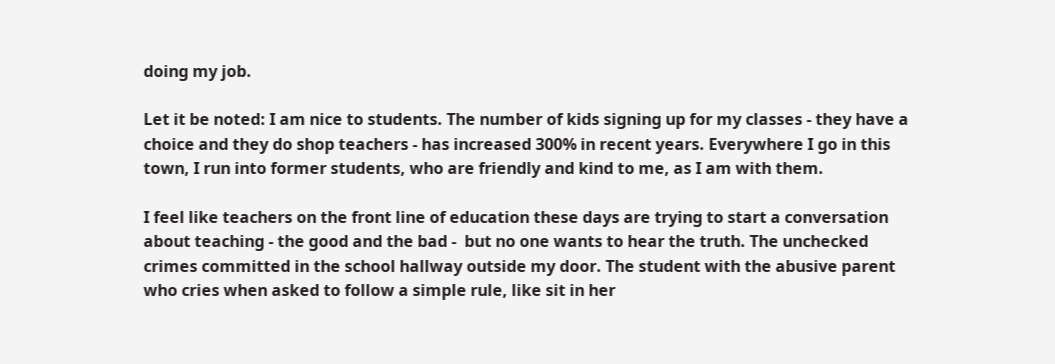doing my job.

Let it be noted: I am nice to students. The number of kids signing up for my classes - they have a choice and they do shop teachers - has increased 300% in recent years. Everywhere I go in this town, I run into former students, who are friendly and kind to me, as I am with them.

I feel like teachers on the front line of education these days are trying to start a conversation about teaching - the good and the bad -  but no one wants to hear the truth. The unchecked crimes committed in the school hallway outside my door. The student with the abusive parent who cries when asked to follow a simple rule, like sit in her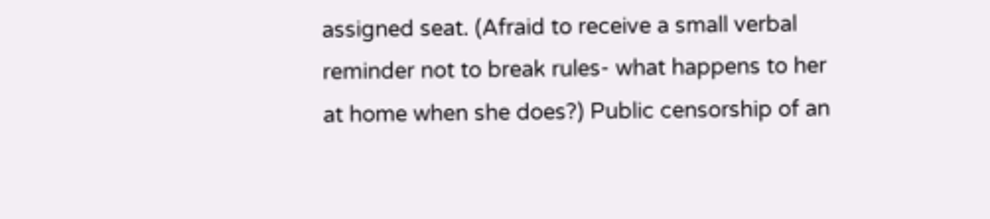assigned seat. (Afraid to receive a small verbal reminder not to break rules- what happens to her at home when she does?) Public censorship of an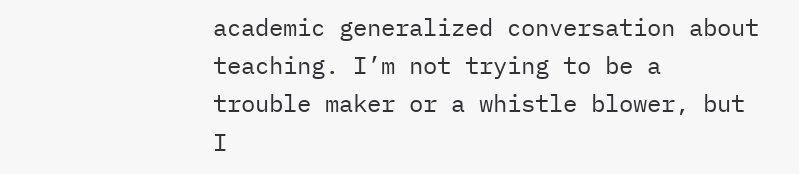academic generalized conversation about teaching. I’m not trying to be a trouble maker or a whistle blower, but I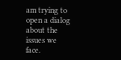am trying to open a dialog about the issues we face.